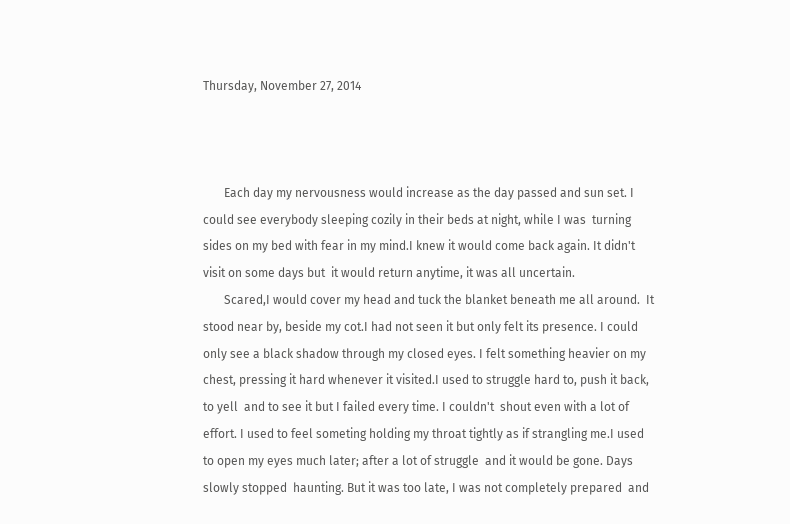Thursday, November 27, 2014



       Each day my nervousness would increase as the day passed and sun set. I could see everybody sleeping cozily in their beds at night, while I was  turning sides on my bed with fear in my mind.I knew it would come back again. It didn't visit on some days but  it would return anytime, it was all uncertain.
       Scared,I would cover my head and tuck the blanket beneath me all around.  It stood near by, beside my cot.I had not seen it but only felt its presence. I could only see a black shadow through my closed eyes. I felt something heavier on my chest, pressing it hard whenever it visited.I used to struggle hard to, push it back, to yell  and to see it but I failed every time. I couldn't  shout even with a lot of effort. I used to feel someting holding my throat tightly as if strangling me.I used to open my eyes much later; after a lot of struggle  and it would be gone. Days slowly stopped  haunting. But it was too late, I was not completely prepared  and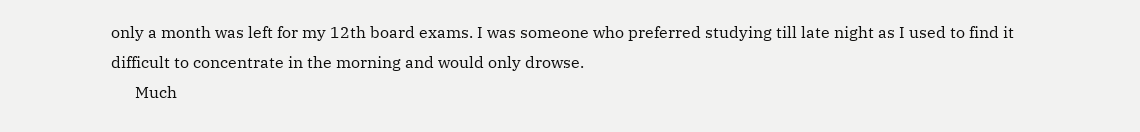only a month was left for my 12th board exams. I was someone who preferred studying till late night as I used to find it difficult to concentrate in the morning and would only drowse.
      Much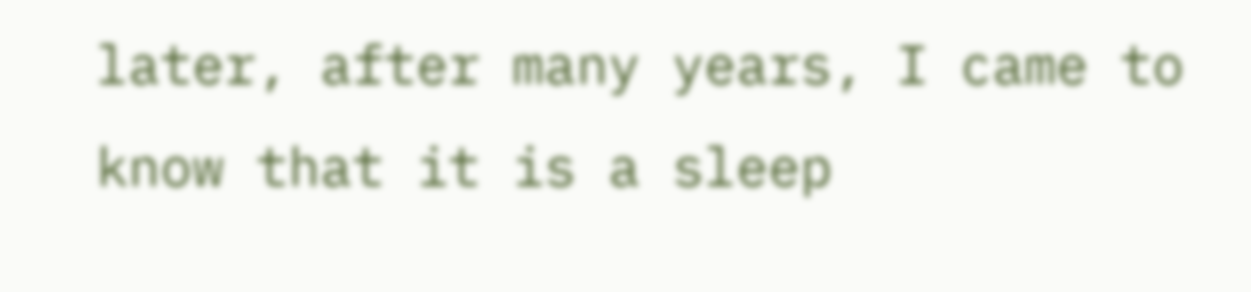later, after many years, I came to know that it is a sleep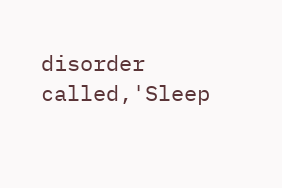disorder called,'Sleep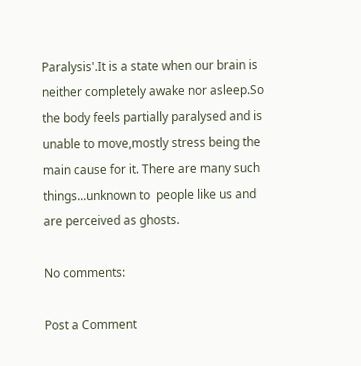Paralysis'.It is a state when our brain is neither completely awake nor asleep.So the body feels partially paralysed and is unable to move,mostly stress being the main cause for it. There are many such things...unknown to  people like us and are perceived as ghosts.

No comments:

Post a Comment